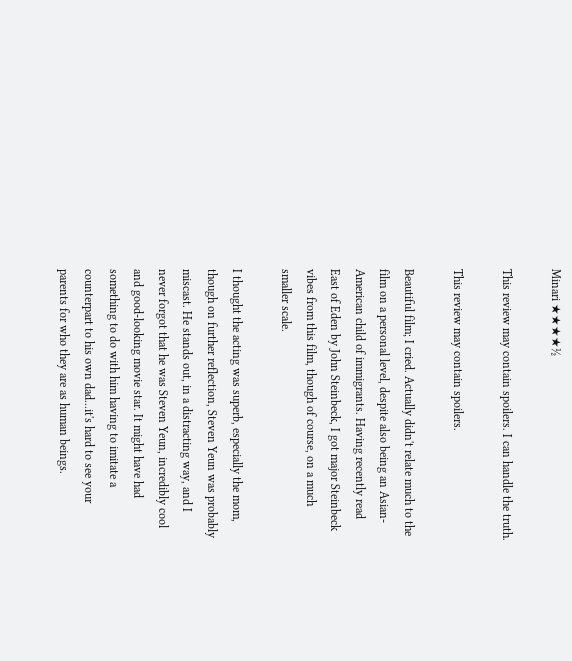Minari ★★★★½

This review may contain spoilers. I can handle the truth.

This review may contain spoilers.

Beautiful film; I cried. Actually didn't relate much to the film on a personal level, despite also being an Asian-American child of immigrants. Having recently read East of Eden by John Steinbeck, I got major Steinbeck vibes from this film, though of course, on a much smaller scale.

I thought the acting was superb, especially the mom, though on further reflection, Steven Yeun was probably miscast. He stands out, in a distracting way, and I never forgot that he was Steven Yeun, incredibly cool and good-looking movie star. It might have had something to do with him having to imitate a counterpart to his own dad...it's hard to see your parents for who they are as human beings.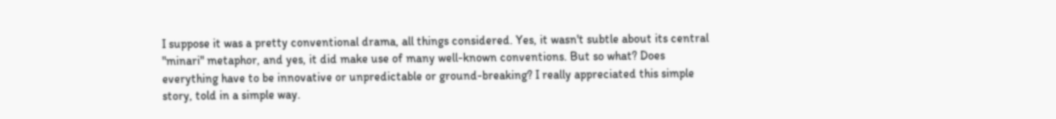I suppose it was a pretty conventional drama, all things considered. Yes, it wasn't subtle about its central "minari" metaphor, and yes, it did make use of many well-known conventions. But so what? Does everything have to be innovative or unpredictable or ground-breaking? I really appreciated this simple story, told in a simple way.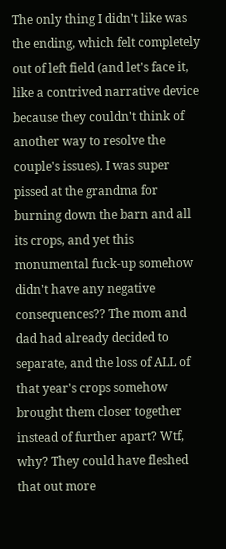The only thing I didn't like was the ending, which felt completely out of left field (and let's face it, like a contrived narrative device because they couldn't think of another way to resolve the couple's issues). I was super pissed at the grandma for burning down the barn and all its crops, and yet this monumental fuck-up somehow didn't have any negative consequences?? The mom and dad had already decided to separate, and the loss of ALL of that year's crops somehow brought them closer together instead of further apart? Wtf, why? They could have fleshed that out more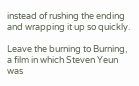instead of rushing the ending and wrapping it up so quickly.

Leave the burning to Burning, a film in which Steven Yeun was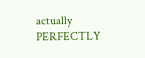actually PERFECTLY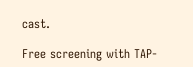cast.

Free screening with TAP-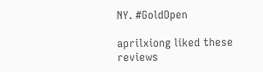NY. #GoldOpen

aprilxiong liked these reviews